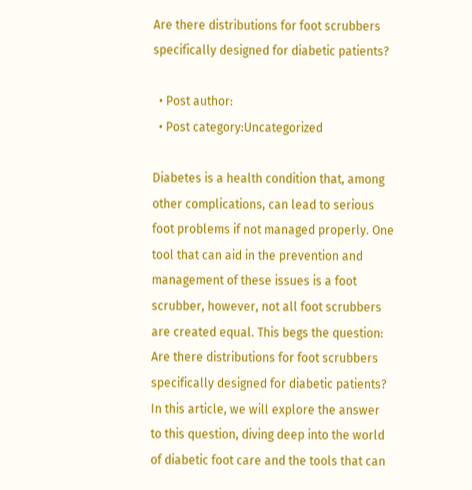Are there distributions for foot scrubbers specifically designed for diabetic patients?

  • Post author:
  • Post category:Uncategorized

Diabetes is a health condition that, among other complications, can lead to serious foot problems if not managed properly. One tool that can aid in the prevention and management of these issues is a foot scrubber, however, not all foot scrubbers are created equal. This begs the question: Are there distributions for foot scrubbers specifically designed for diabetic patients? In this article, we will explore the answer to this question, diving deep into the world of diabetic foot care and the tools that can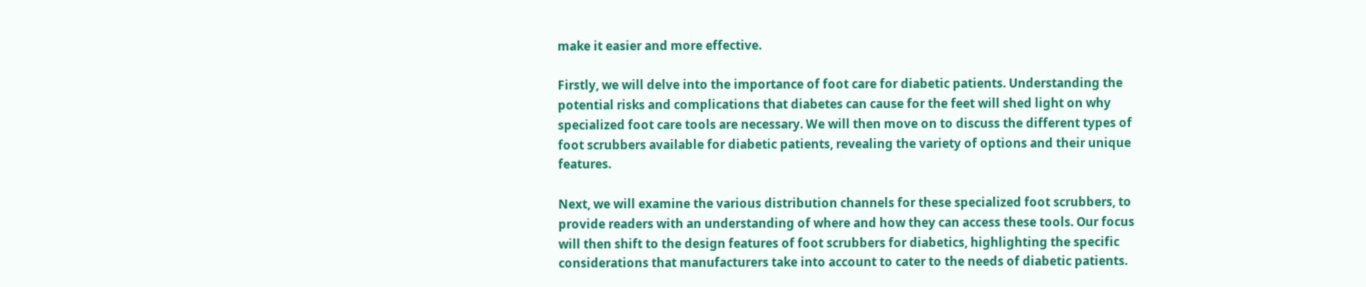make it easier and more effective.

Firstly, we will delve into the importance of foot care for diabetic patients. Understanding the potential risks and complications that diabetes can cause for the feet will shed light on why specialized foot care tools are necessary. We will then move on to discuss the different types of foot scrubbers available for diabetic patients, revealing the variety of options and their unique features.

Next, we will examine the various distribution channels for these specialized foot scrubbers, to provide readers with an understanding of where and how they can access these tools. Our focus will then shift to the design features of foot scrubbers for diabetics, highlighting the specific considerations that manufacturers take into account to cater to the needs of diabetic patients.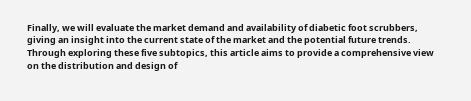Finally, we will evaluate the market demand and availability of diabetic foot scrubbers, giving an insight into the current state of the market and the potential future trends. Through exploring these five subtopics, this article aims to provide a comprehensive view on the distribution and design of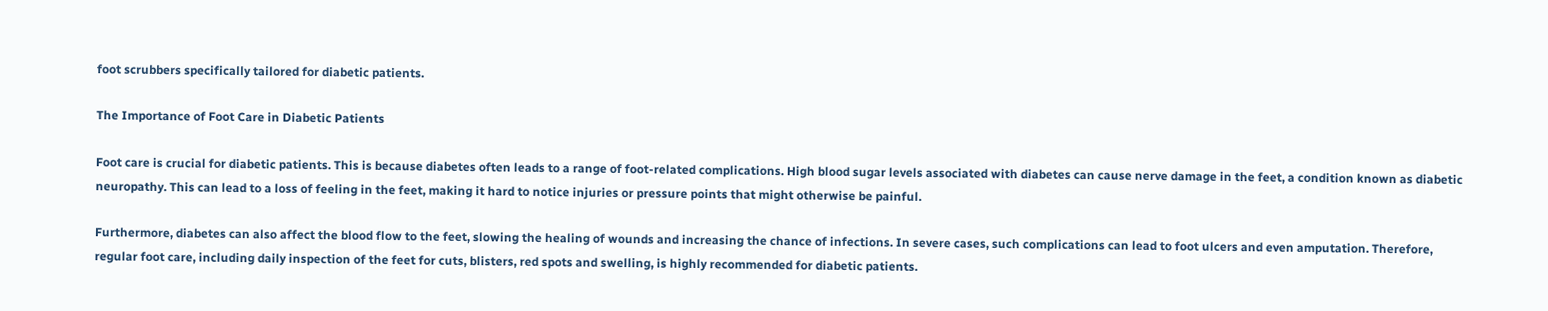foot scrubbers specifically tailored for diabetic patients.

The Importance of Foot Care in Diabetic Patients

Foot care is crucial for diabetic patients. This is because diabetes often leads to a range of foot-related complications. High blood sugar levels associated with diabetes can cause nerve damage in the feet, a condition known as diabetic neuropathy. This can lead to a loss of feeling in the feet, making it hard to notice injuries or pressure points that might otherwise be painful.

Furthermore, diabetes can also affect the blood flow to the feet, slowing the healing of wounds and increasing the chance of infections. In severe cases, such complications can lead to foot ulcers and even amputation. Therefore, regular foot care, including daily inspection of the feet for cuts, blisters, red spots and swelling, is highly recommended for diabetic patients.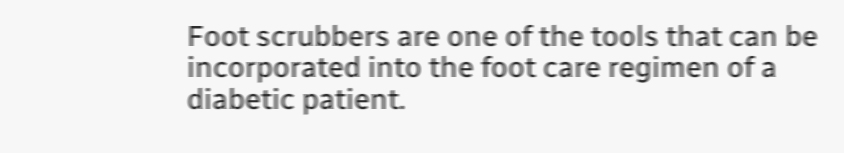Foot scrubbers are one of the tools that can be incorporated into the foot care regimen of a diabetic patient.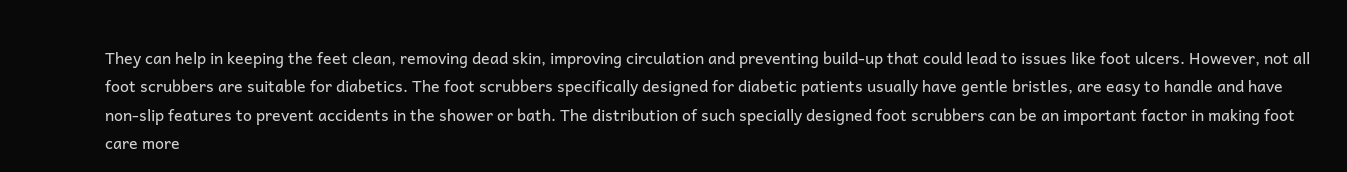They can help in keeping the feet clean, removing dead skin, improving circulation and preventing build-up that could lead to issues like foot ulcers. However, not all foot scrubbers are suitable for diabetics. The foot scrubbers specifically designed for diabetic patients usually have gentle bristles, are easy to handle and have non-slip features to prevent accidents in the shower or bath. The distribution of such specially designed foot scrubbers can be an important factor in making foot care more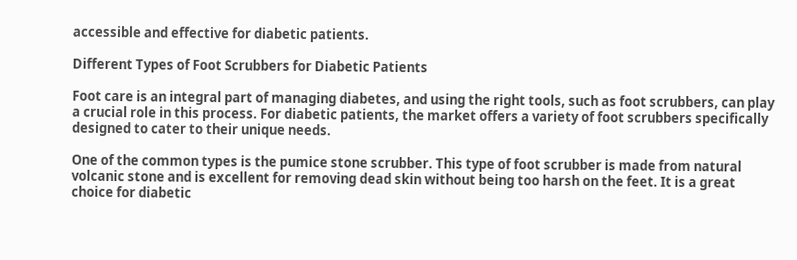accessible and effective for diabetic patients.

Different Types of Foot Scrubbers for Diabetic Patients

Foot care is an integral part of managing diabetes, and using the right tools, such as foot scrubbers, can play a crucial role in this process. For diabetic patients, the market offers a variety of foot scrubbers specifically designed to cater to their unique needs.

One of the common types is the pumice stone scrubber. This type of foot scrubber is made from natural volcanic stone and is excellent for removing dead skin without being too harsh on the feet. It is a great choice for diabetic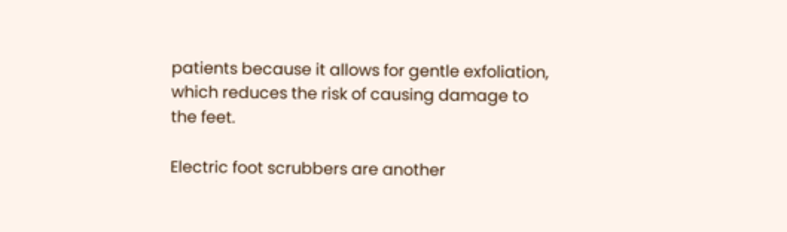patients because it allows for gentle exfoliation, which reduces the risk of causing damage to the feet.

Electric foot scrubbers are another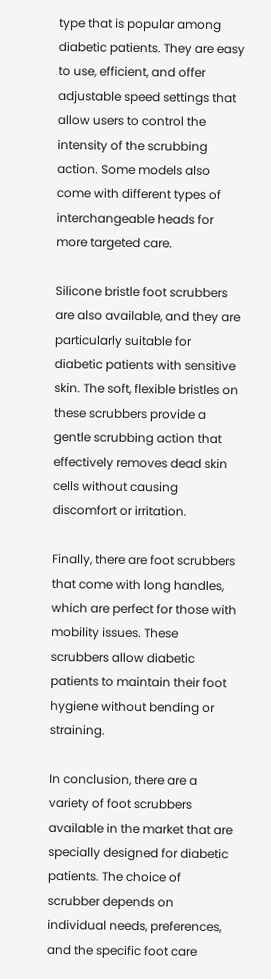type that is popular among diabetic patients. They are easy to use, efficient, and offer adjustable speed settings that allow users to control the intensity of the scrubbing action. Some models also come with different types of interchangeable heads for more targeted care.

Silicone bristle foot scrubbers are also available, and they are particularly suitable for diabetic patients with sensitive skin. The soft, flexible bristles on these scrubbers provide a gentle scrubbing action that effectively removes dead skin cells without causing discomfort or irritation.

Finally, there are foot scrubbers that come with long handles, which are perfect for those with mobility issues. These scrubbers allow diabetic patients to maintain their foot hygiene without bending or straining.

In conclusion, there are a variety of foot scrubbers available in the market that are specially designed for diabetic patients. The choice of scrubber depends on individual needs, preferences, and the specific foot care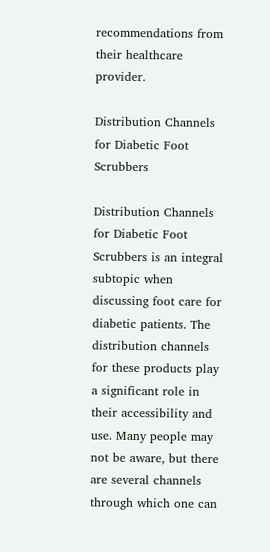recommendations from their healthcare provider.

Distribution Channels for Diabetic Foot Scrubbers

Distribution Channels for Diabetic Foot Scrubbers is an integral subtopic when discussing foot care for diabetic patients. The distribution channels for these products play a significant role in their accessibility and use. Many people may not be aware, but there are several channels through which one can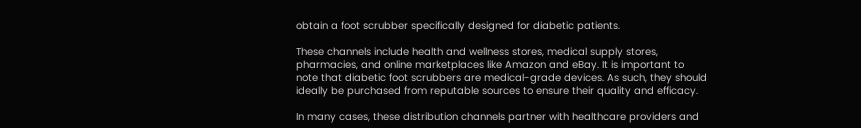obtain a foot scrubber specifically designed for diabetic patients.

These channels include health and wellness stores, medical supply stores, pharmacies, and online marketplaces like Amazon and eBay. It is important to note that diabetic foot scrubbers are medical-grade devices. As such, they should ideally be purchased from reputable sources to ensure their quality and efficacy.

In many cases, these distribution channels partner with healthcare providers and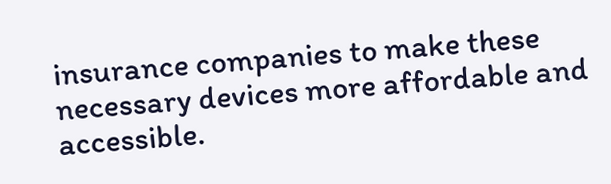insurance companies to make these necessary devices more affordable and accessible.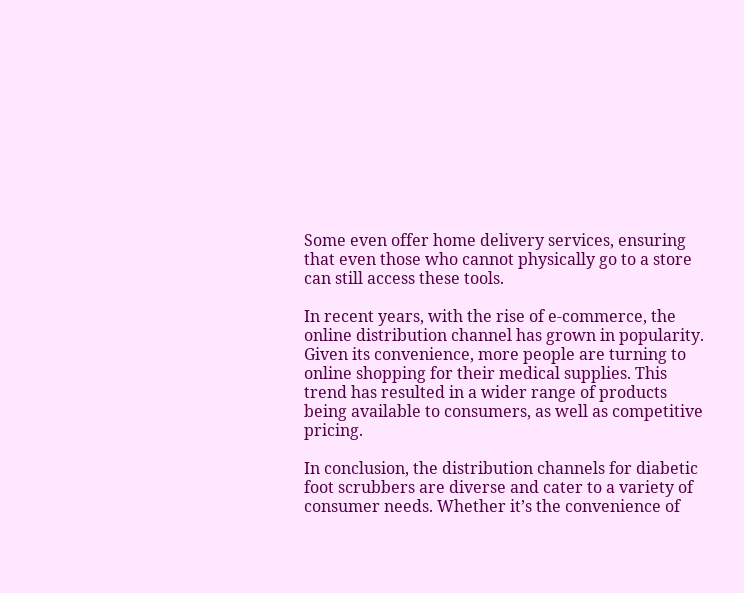Some even offer home delivery services, ensuring that even those who cannot physically go to a store can still access these tools.

In recent years, with the rise of e-commerce, the online distribution channel has grown in popularity. Given its convenience, more people are turning to online shopping for their medical supplies. This trend has resulted in a wider range of products being available to consumers, as well as competitive pricing.

In conclusion, the distribution channels for diabetic foot scrubbers are diverse and cater to a variety of consumer needs. Whether it’s the convenience of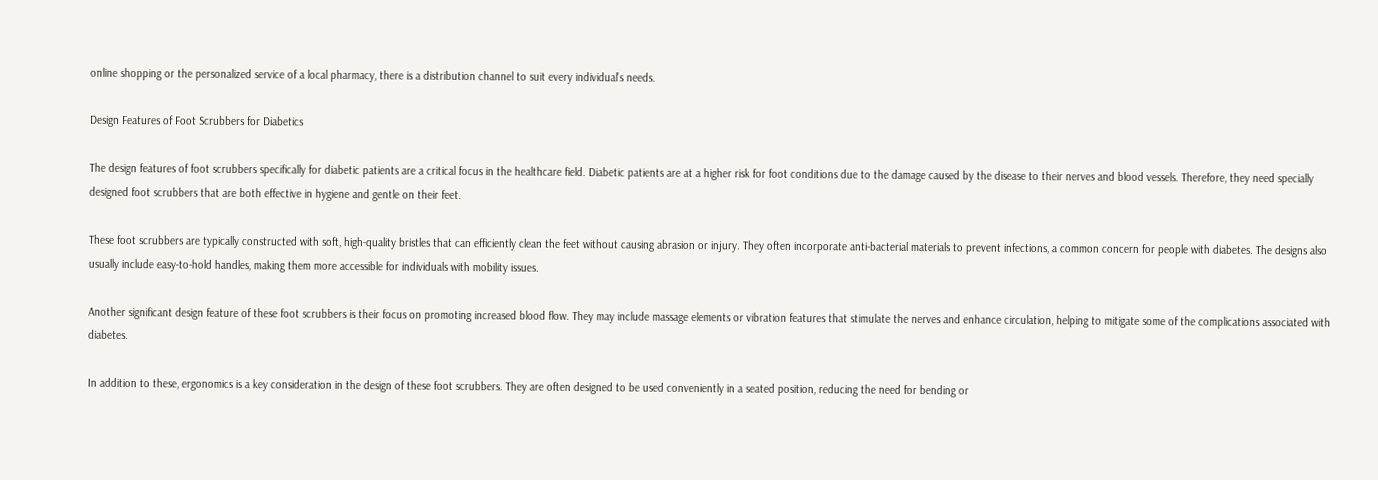online shopping or the personalized service of a local pharmacy, there is a distribution channel to suit every individual’s needs.

Design Features of Foot Scrubbers for Diabetics

The design features of foot scrubbers specifically for diabetic patients are a critical focus in the healthcare field. Diabetic patients are at a higher risk for foot conditions due to the damage caused by the disease to their nerves and blood vessels. Therefore, they need specially designed foot scrubbers that are both effective in hygiene and gentle on their feet.

These foot scrubbers are typically constructed with soft, high-quality bristles that can efficiently clean the feet without causing abrasion or injury. They often incorporate anti-bacterial materials to prevent infections, a common concern for people with diabetes. The designs also usually include easy-to-hold handles, making them more accessible for individuals with mobility issues.

Another significant design feature of these foot scrubbers is their focus on promoting increased blood flow. They may include massage elements or vibration features that stimulate the nerves and enhance circulation, helping to mitigate some of the complications associated with diabetes.

In addition to these, ergonomics is a key consideration in the design of these foot scrubbers. They are often designed to be used conveniently in a seated position, reducing the need for bending or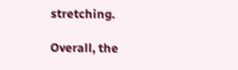stretching.

Overall, the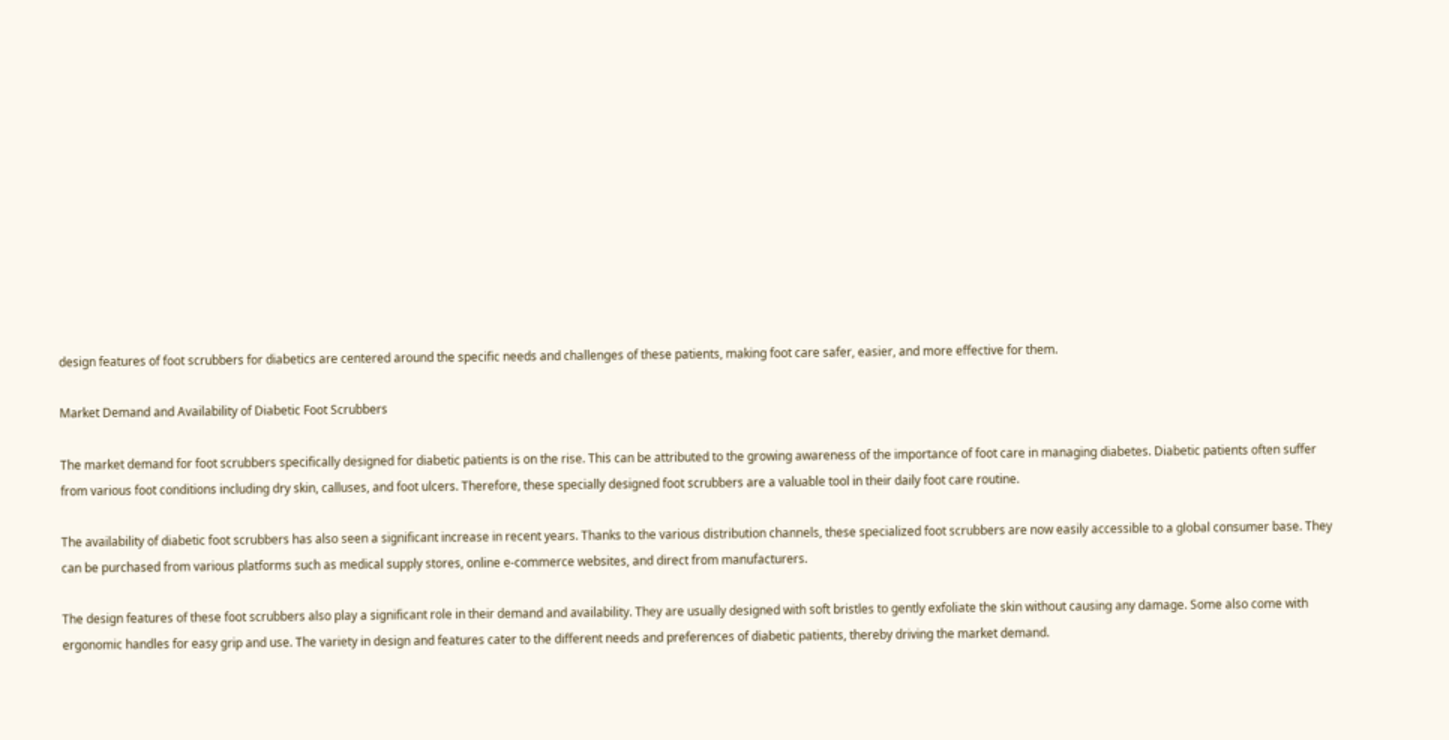design features of foot scrubbers for diabetics are centered around the specific needs and challenges of these patients, making foot care safer, easier, and more effective for them.

Market Demand and Availability of Diabetic Foot Scrubbers

The market demand for foot scrubbers specifically designed for diabetic patients is on the rise. This can be attributed to the growing awareness of the importance of foot care in managing diabetes. Diabetic patients often suffer from various foot conditions including dry skin, calluses, and foot ulcers. Therefore, these specially designed foot scrubbers are a valuable tool in their daily foot care routine.

The availability of diabetic foot scrubbers has also seen a significant increase in recent years. Thanks to the various distribution channels, these specialized foot scrubbers are now easily accessible to a global consumer base. They can be purchased from various platforms such as medical supply stores, online e-commerce websites, and direct from manufacturers.

The design features of these foot scrubbers also play a significant role in their demand and availability. They are usually designed with soft bristles to gently exfoliate the skin without causing any damage. Some also come with ergonomic handles for easy grip and use. The variety in design and features cater to the different needs and preferences of diabetic patients, thereby driving the market demand.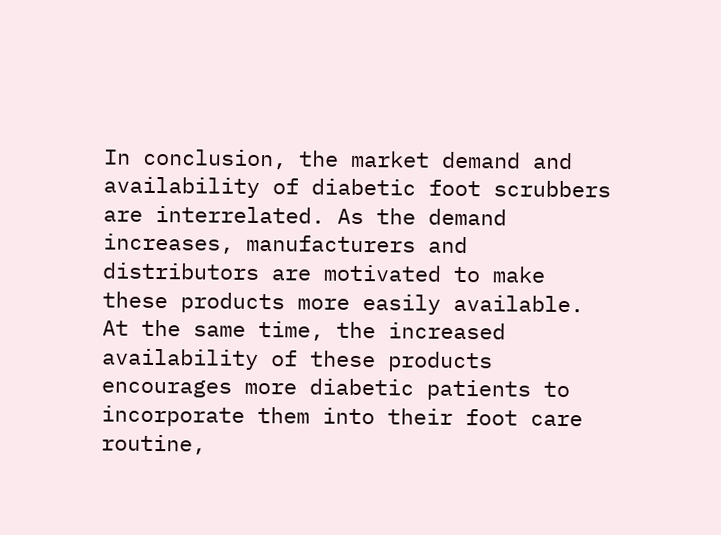In conclusion, the market demand and availability of diabetic foot scrubbers are interrelated. As the demand increases, manufacturers and distributors are motivated to make these products more easily available. At the same time, the increased availability of these products encourages more diabetic patients to incorporate them into their foot care routine,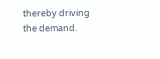thereby driving the demand.